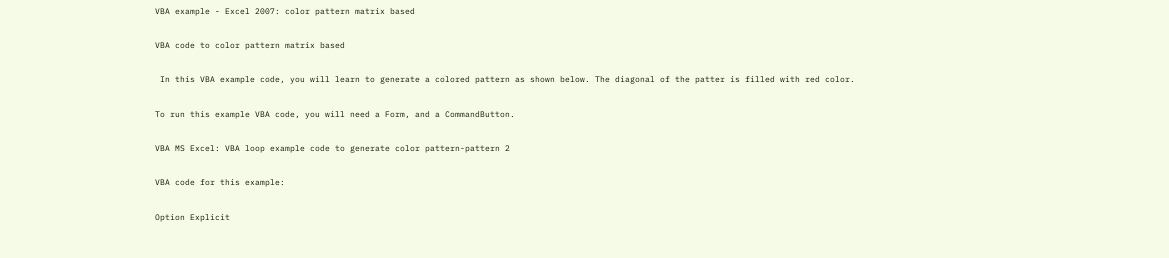VBA example - Excel 2007: color pattern matrix based

VBA code to color pattern matrix based

 In this VBA example code, you will learn to generate a colored pattern as shown below. The diagonal of the patter is filled with red color.

To run this example VBA code, you will need a Form, and a CommandButton.

VBA MS Excel: VBA loop example code to generate color pattern-pattern 2

VBA code for this example:

Option Explicit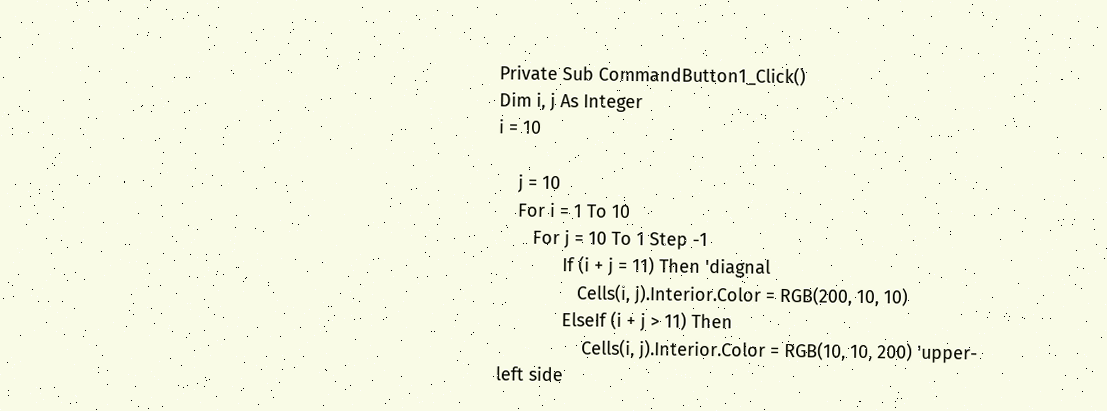Private Sub CommandButton1_Click()
Dim i, j As Integer
i = 10

    j = 10
    For i = 1 To 10
       For j = 10 To 1 Step -1
             If (i + j = 11) Then 'diagnal
                Cells(i, j).Interior.Color = RGB(200, 10, 10)
             ElseIf (i + j > 11) Then
                 Cells(i, j).Interior.Color = RGB(10, 10, 200) 'upper-left side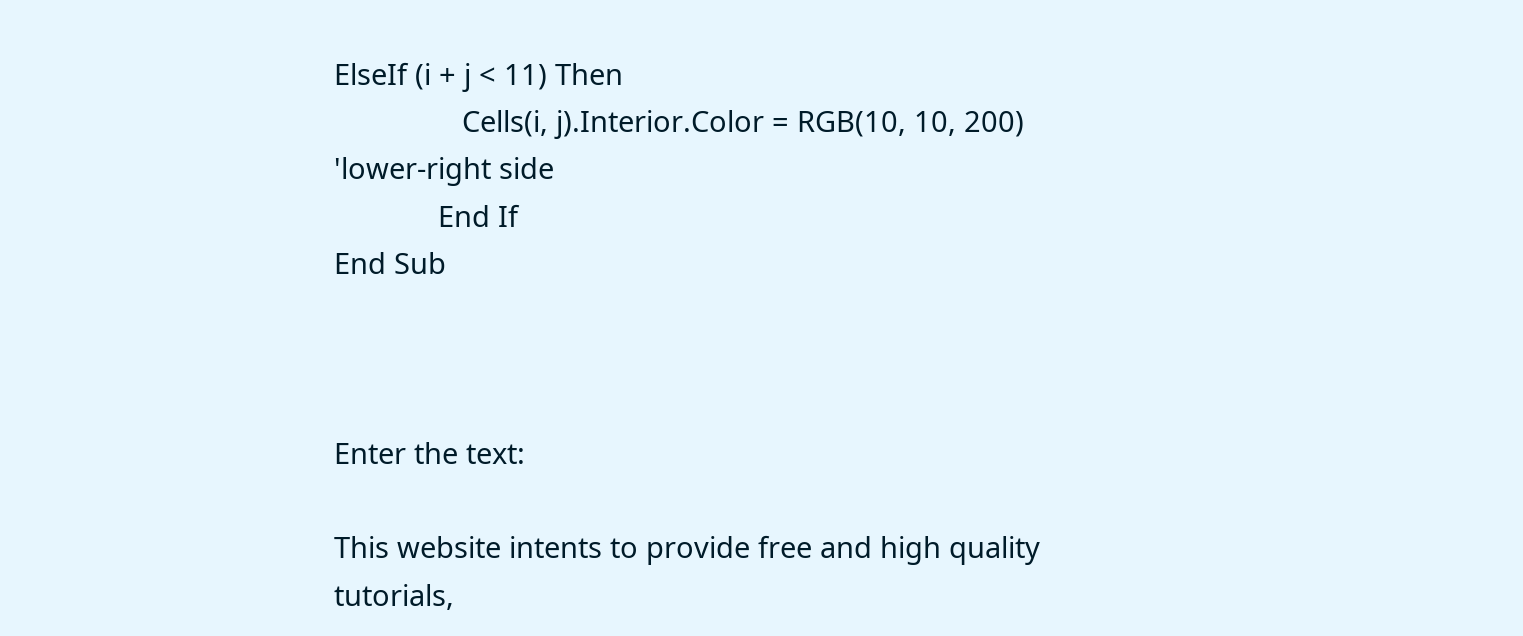ElseIf (i + j < 11) Then
                Cells(i, j).Interior.Color = RGB(10, 10, 200) 'lower-right side
             End If
End Sub



Enter the text:

This website intents to provide free and high quality tutorials,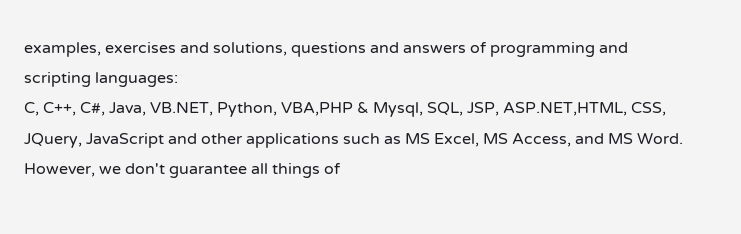examples, exercises and solutions, questions and answers of programming and scripting languages:
C, C++, C#, Java, VB.NET, Python, VBA,PHP & Mysql, SQL, JSP, ASP.NET,HTML, CSS, JQuery, JavaScript and other applications such as MS Excel, MS Access, and MS Word. However, we don't guarantee all things of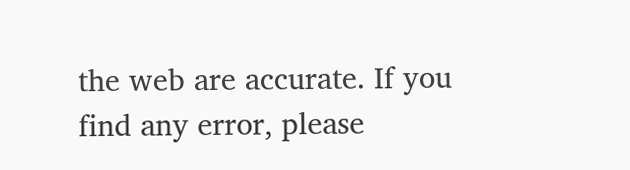the web are accurate. If you find any error, please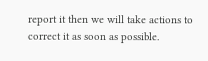report it then we will take actions to correct it as soon as possible.